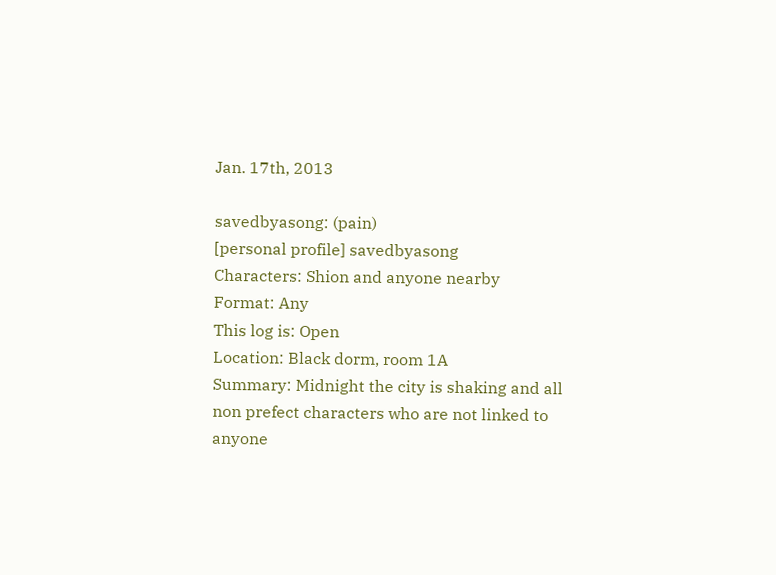Jan. 17th, 2013

savedbyasong: (pain)
[personal profile] savedbyasong
Characters: Shion and anyone nearby
Format: Any
This log is: Open
Location: Black dorm, room 1A
Summary: Midnight the city is shaking and all non prefect characters who are not linked to anyone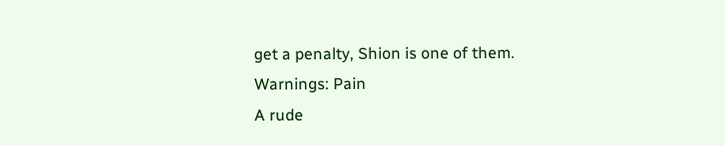get a penalty, Shion is one of them.
Warnings: Pain
A rude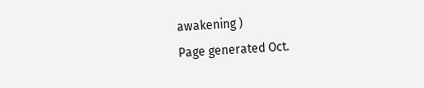awakening )
Page generated Oct.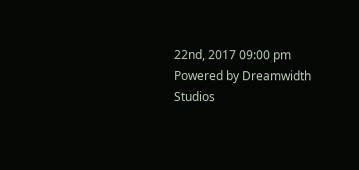22nd, 2017 09:00 pm
Powered by Dreamwidth Studios